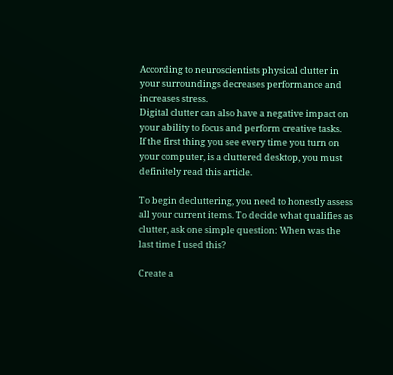According to neuroscientists physical clutter in your surroundings decreases performance and increases stress.
Digital clutter can also have a negative impact on your ability to focus and perform creative tasks.
If the first thing you see every time you turn on your computer, is a cluttered desktop, you must definitely read this article.

To begin decluttering, you need to honestly assess all your current items. To decide what qualifies as clutter, ask one simple question: When was the last time I used this?

Create a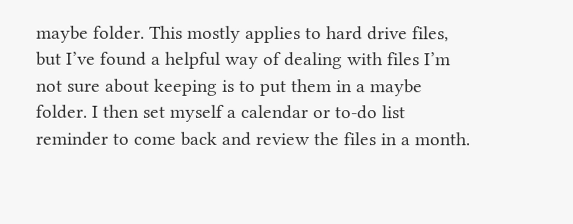maybe folder. This mostly applies to hard drive files, but I’ve found a helpful way of dealing with files I’m not sure about keeping is to put them in a maybe folder. I then set myself a calendar or to-do list reminder to come back and review the files in a month.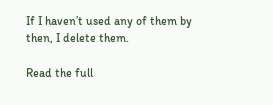If I haven’t used any of them by then, I delete them.

Read the full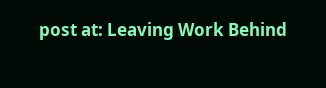post at: Leaving Work Behind